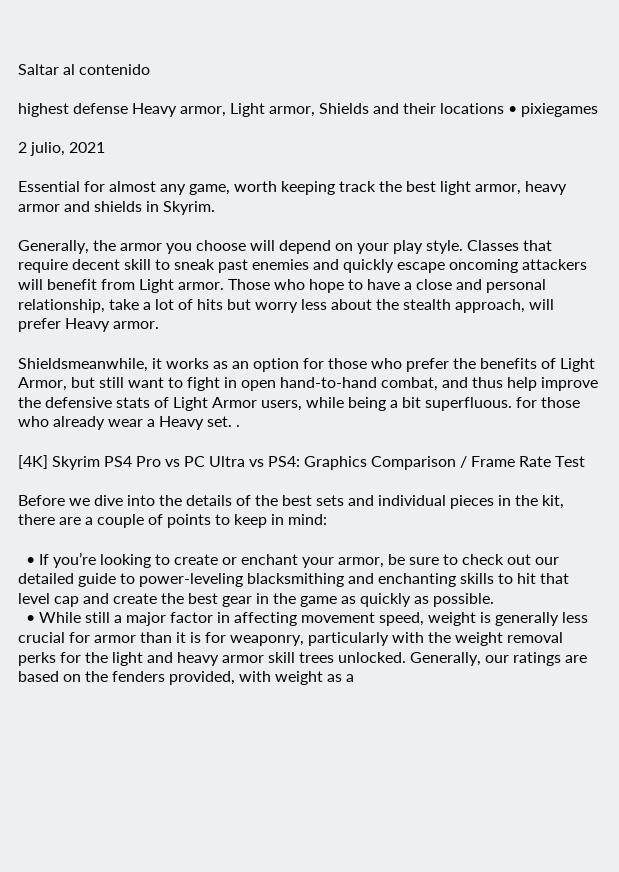Saltar al contenido

highest defense Heavy armor, Light armor, Shields and their locations • pixiegames

2 julio, 2021

Essential for almost any game, worth keeping track the best light armor, heavy armor and shields in Skyrim.

Generally, the armor you choose will depend on your play style. Classes that require decent skill to sneak past enemies and quickly escape oncoming attackers will benefit from Light armor. Those who hope to have a close and personal relationship, take a lot of hits but worry less about the stealth approach, will prefer Heavy armor.

Shieldsmeanwhile, it works as an option for those who prefer the benefits of Light Armor, but still want to fight in open hand-to-hand combat, and thus help improve the defensive stats of Light Armor users, while being a bit superfluous. for those who already wear a Heavy set. .

[4K] Skyrim PS4 Pro vs PC Ultra vs PS4: Graphics Comparison / Frame Rate Test

Before we dive into the details of the best sets and individual pieces in the kit, there are a couple of points to keep in mind:

  • If you’re looking to create or enchant your armor, be sure to check out our detailed guide to power-leveling blacksmithing and enchanting skills to hit that level cap and create the best gear in the game as quickly as possible.
  • While still a major factor in affecting movement speed, weight is generally less crucial for armor than it is for weaponry, particularly with the weight removal perks for the light and heavy armor skill trees unlocked. Generally, our ratings are based on the fenders provided, with weight as a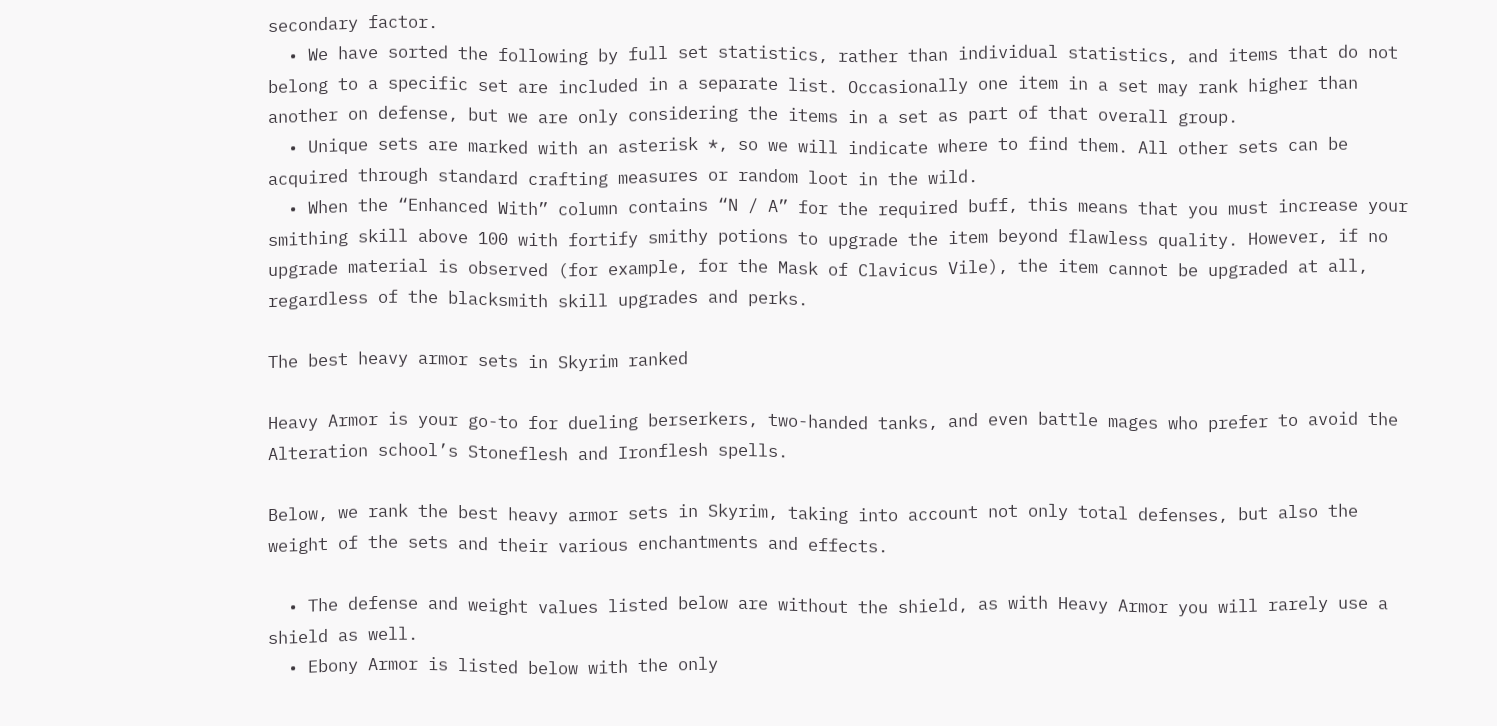secondary factor.
  • We have sorted the following by full set statistics, rather than individual statistics, and items that do not belong to a specific set are included in a separate list. Occasionally one item in a set may rank higher than another on defense, but we are only considering the items in a set as part of that overall group.
  • Unique sets are marked with an asterisk *, so we will indicate where to find them. All other sets can be acquired through standard crafting measures or random loot in the wild.
  • When the “Enhanced With” column contains “N / A” for the required buff, this means that you must increase your smithing skill above 100 with fortify smithy potions to upgrade the item beyond flawless quality. However, if no upgrade material is observed (for example, for the Mask of Clavicus Vile), the item cannot be upgraded at all, regardless of the blacksmith skill upgrades and perks.

The best heavy armor sets in Skyrim ranked

Heavy Armor is your go-to for dueling berserkers, two-handed tanks, and even battle mages who prefer to avoid the Alteration school’s Stoneflesh and Ironflesh spells.

Below, we rank the best heavy armor sets in Skyrim, taking into account not only total defenses, but also the weight of the sets and their various enchantments and effects.

  • The defense and weight values listed below are without the shield, as with Heavy Armor you will rarely use a shield as well.
  • Ebony Armor is listed below with the only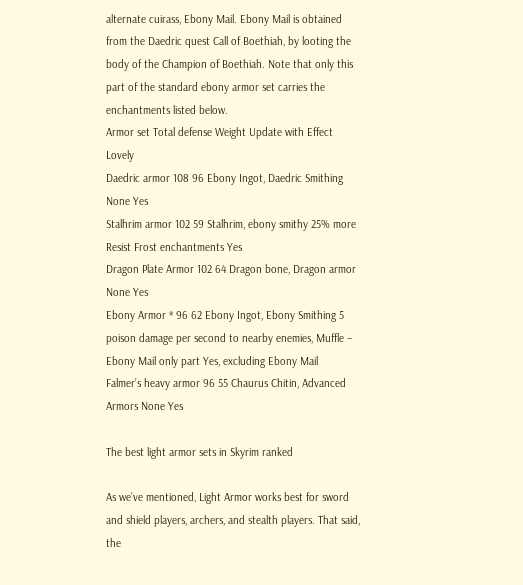alternate cuirass, Ebony Mail. Ebony Mail is obtained from the Daedric quest Call of Boethiah, by looting the body of the Champion of Boethiah. Note that only this part of the standard ebony armor set carries the enchantments listed below.
Armor set Total defense Weight Update with Effect Lovely
Daedric armor 108 96 Ebony Ingot, Daedric Smithing None Yes
Stalhrim armor 102 59 Stalhrim, ebony smithy 25% more Resist Frost enchantments Yes
Dragon Plate Armor 102 64 Dragon bone, Dragon armor None Yes
Ebony Armor * 96 62 Ebony Ingot, Ebony Smithing 5 poison damage per second to nearby enemies, Muffle – Ebony Mail only part Yes, excluding Ebony Mail
Falmer’s heavy armor 96 55 Chaurus Chitin, Advanced Armors None Yes

The best light armor sets in Skyrim ranked

As we’ve mentioned, Light Armor works best for sword and shield players, archers, and stealth players. That said, the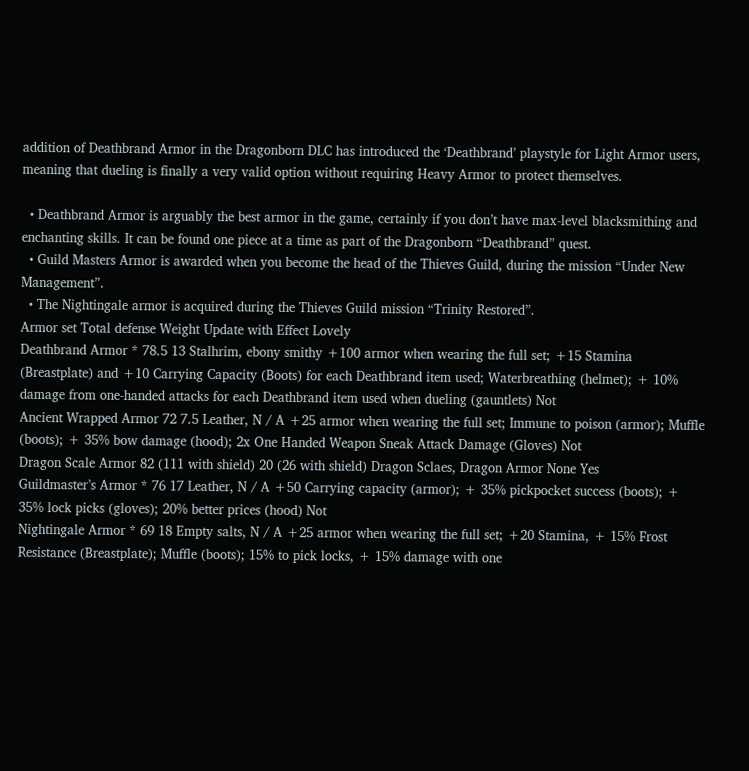addition of Deathbrand Armor in the Dragonborn DLC has introduced the ‘Deathbrand’ playstyle for Light Armor users, meaning that dueling is finally a very valid option without requiring Heavy Armor to protect themselves.

  • Deathbrand Armor is arguably the best armor in the game, certainly if you don’t have max-level blacksmithing and enchanting skills. It can be found one piece at a time as part of the Dragonborn “Deathbrand” quest.
  • Guild Masters Armor is awarded when you become the head of the Thieves Guild, during the mission “Under New Management”.
  • The Nightingale armor is acquired during the Thieves Guild mission “Trinity Restored”.
Armor set Total defense Weight Update with Effect Lovely
Deathbrand Armor * 78.5 13 Stalhrim, ebony smithy +100 armor when wearing the full set; +15 Stamina (Breastplate) and +10 Carrying Capacity (Boots) for each Deathbrand item used; Waterbreathing (helmet); + 10% damage from one-handed attacks for each Deathbrand item used when dueling (gauntlets) Not
Ancient Wrapped Armor 72 7.5 Leather, N / A +25 armor when wearing the full set; Immune to poison (armor); Muffle (boots); + 35% bow damage (hood); 2x One Handed Weapon Sneak Attack Damage (Gloves) Not
Dragon Scale Armor 82 (111 with shield) 20 (26 with shield) Dragon Sclaes, Dragon Armor None Yes
Guildmaster’s Armor * 76 17 Leather, N / A +50 Carrying capacity (armor); + 35% pickpocket success (boots); + 35% lock picks (gloves); 20% better prices (hood) Not
Nightingale Armor * 69 18 Empty salts, N / A +25 armor when wearing the full set; +20 Stamina, + 15% Frost Resistance (Breastplate); Muffle (boots); 15% to pick locks, + 15% damage with one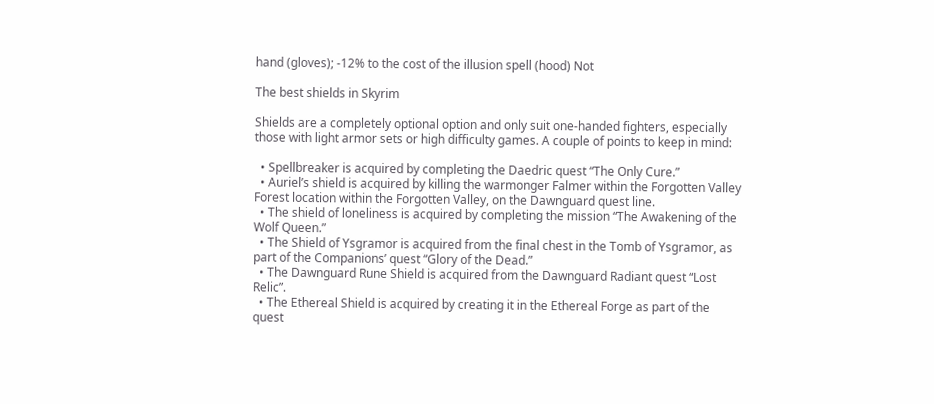hand (gloves); -12% to the cost of the illusion spell (hood) Not

The best shields in Skyrim

Shields are a completely optional option and only suit one-handed fighters, especially those with light armor sets or high difficulty games. A couple of points to keep in mind:

  • Spellbreaker is acquired by completing the Daedric quest “The Only Cure.”
  • Auriel’s shield is acquired by killing the warmonger Falmer within the Forgotten Valley Forest location within the Forgotten Valley, on the Dawnguard quest line.
  • The shield of loneliness is acquired by completing the mission “The Awakening of the Wolf Queen.”
  • The Shield of Ysgramor is acquired from the final chest in the Tomb of Ysgramor, as part of the Companions’ quest “Glory of the Dead.”
  • The Dawnguard Rune Shield is acquired from the Dawnguard Radiant quest “Lost Relic”.
  • The Ethereal Shield is acquired by creating it in the Ethereal Forge as part of the quest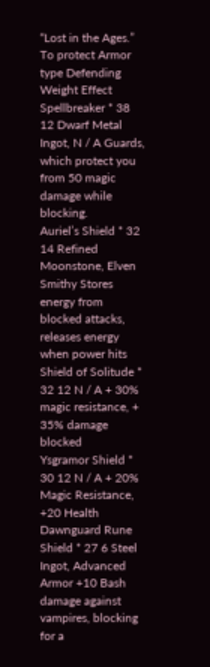“Lost in the Ages.”
To protect Armor type Defending Weight Effect
Spellbreaker * 38 12 Dwarf Metal Ingot, N / A Guards, which protect you from 50 magic damage while blocking.
Auriel’s Shield * 32 14 Refined Moonstone, Elven Smithy Stores energy from blocked attacks, releases energy when power hits
Shield of Solitude * 32 12 N / A + 30% magic resistance, + 35% damage blocked
Ysgramor Shield * 30 12 N / A + 20% Magic Resistance, +20 Health
Dawnguard Rune Shield * 27 6 Steel Ingot, Advanced Armor +10 Bash damage against vampires, blocking for a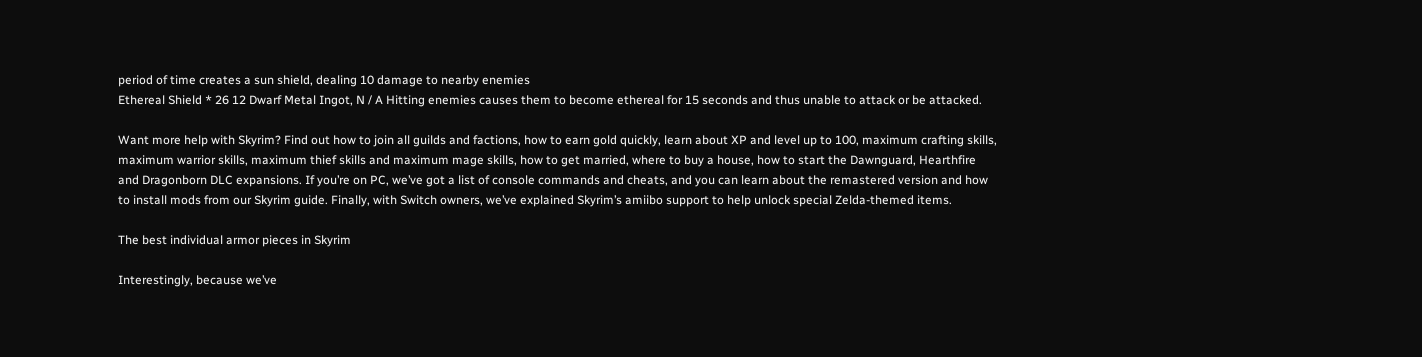period of time creates a sun shield, dealing 10 damage to nearby enemies
Ethereal Shield * 26 12 Dwarf Metal Ingot, N / A Hitting enemies causes them to become ethereal for 15 seconds and thus unable to attack or be attacked.

Want more help with Skyrim? Find out how to join all guilds and factions, how to earn gold quickly, learn about XP and level up to 100, maximum crafting skills, maximum warrior skills, maximum thief skills and maximum mage skills, how to get married, where to buy a house, how to start the Dawnguard, Hearthfire and Dragonborn DLC expansions. If you’re on PC, we’ve got a list of console commands and cheats, and you can learn about the remastered version and how to install mods from our Skyrim guide. Finally, with Switch owners, we’ve explained Skyrim’s amiibo support to help unlock special Zelda-themed items.

The best individual armor pieces in Skyrim

Interestingly, because we’ve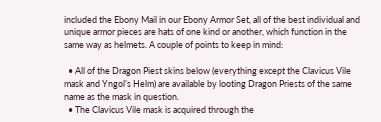included the Ebony Mail in our Ebony Armor Set, all of the best individual and unique armor pieces are hats of one kind or another, which function in the same way as helmets. A couple of points to keep in mind:

  • All of the Dragon Piest skins below (everything except the Clavicus Vile mask and Yngol’s Helm) are available by looting Dragon Priests of the same name as the mask in question.
  • The Clavicus Vile mask is acquired through the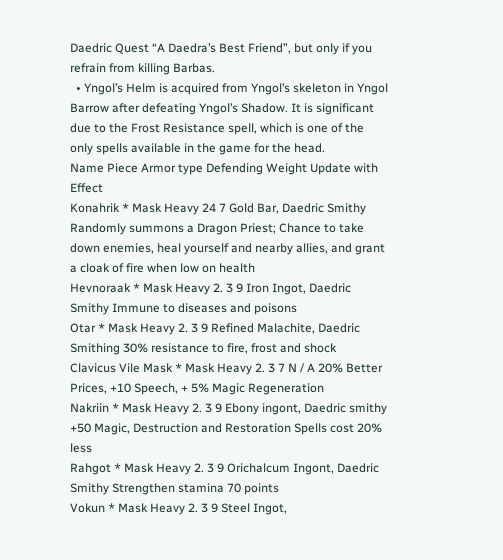Daedric Quest “A Daedra’s Best Friend”, but only if you refrain from killing Barbas.
  • Yngol’s Helm is acquired from Yngol’s skeleton in Yngol Barrow after defeating Yngol’s Shadow. It is significant due to the Frost Resistance spell, which is one of the only spells available in the game for the head.
Name Piece Armor type Defending Weight Update with Effect
Konahrik * Mask Heavy 24 7 Gold Bar, Daedric Smithy Randomly summons a Dragon Priest; Chance to take down enemies, heal yourself and nearby allies, and grant a cloak of fire when low on health
Hevnoraak * Mask Heavy 2. 3 9 Iron Ingot, Daedric Smithy Immune to diseases and poisons
Otar * Mask Heavy 2. 3 9 Refined Malachite, Daedric Smithing 30% resistance to fire, frost and shock
Clavicus Vile Mask * Mask Heavy 2. 3 7 N / A 20% Better Prices, +10 Speech, + 5% Magic Regeneration
Nakriin * Mask Heavy 2. 3 9 Ebony ingont, Daedric smithy +50 Magic, Destruction and Restoration Spells cost 20% less
Rahgot * Mask Heavy 2. 3 9 Orichalcum Ingont, Daedric Smithy Strengthen stamina 70 points
Vokun * Mask Heavy 2. 3 9 Steel Ingot,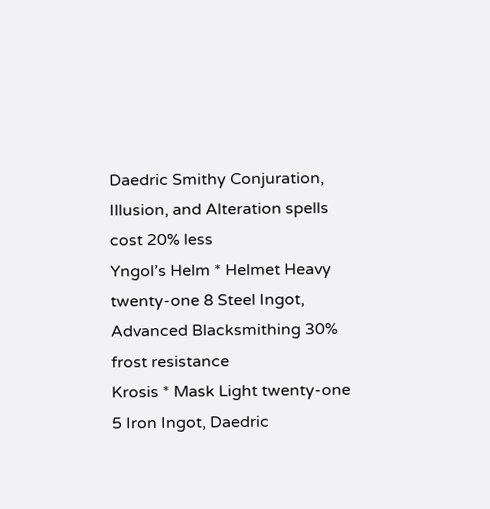Daedric Smithy Conjuration, Illusion, and Alteration spells cost 20% less
Yngol’s Helm * Helmet Heavy twenty-one 8 Steel Ingot, Advanced Blacksmithing 30% frost resistance
Krosis * Mask Light twenty-one 5 Iron Ingot, Daedric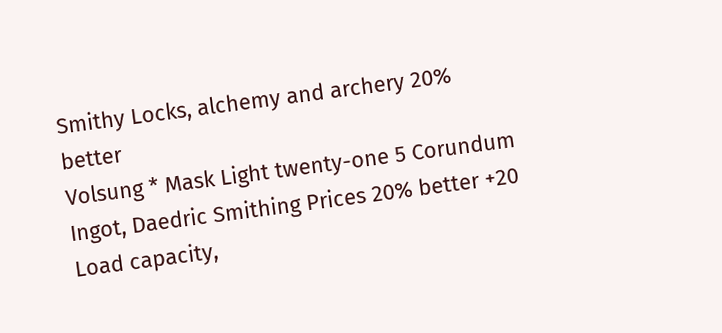Smithy Locks, alchemy and archery 20% better
Volsung * Mask Light twenty-one 5 Corundum Ingot, Daedric Smithing Prices 20% better +20 Load capacity,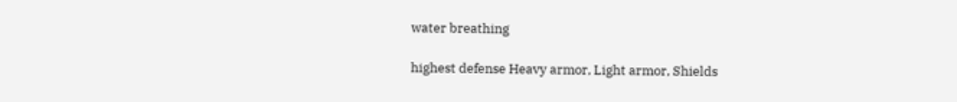water breathing

highest defense Heavy armor, Light armor, Shields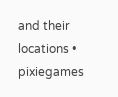and their locations • pixiegames